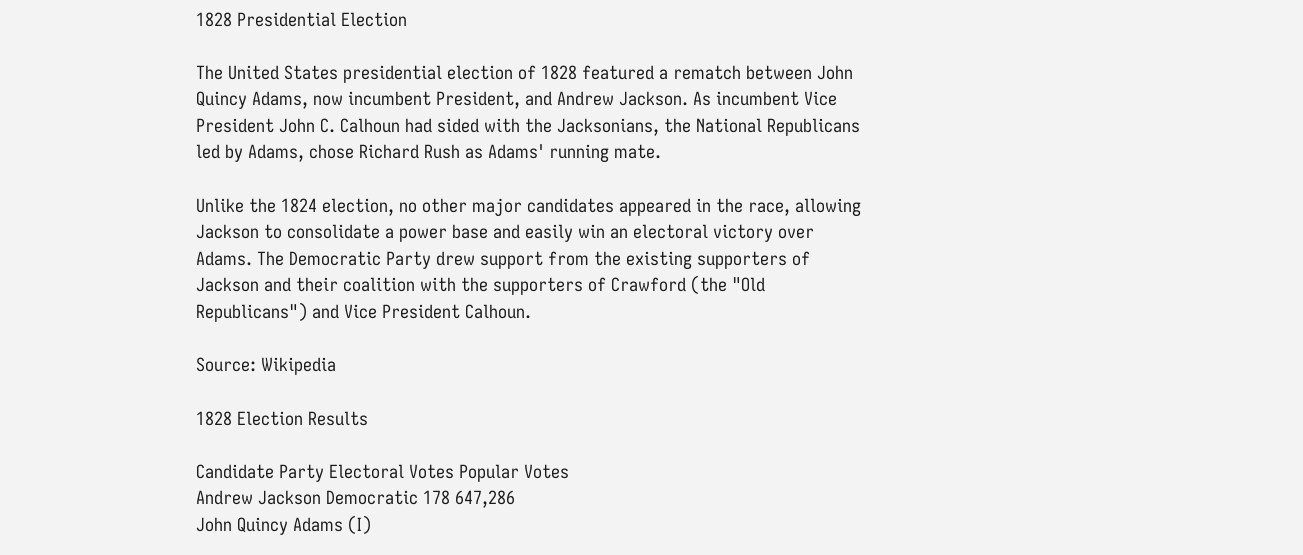1828 Presidential Election

The United States presidential election of 1828 featured a rematch between John Quincy Adams, now incumbent President, and Andrew Jackson. As incumbent Vice President John C. Calhoun had sided with the Jacksonians, the National Republicans led by Adams, chose Richard Rush as Adams' running mate.

Unlike the 1824 election, no other major candidates appeared in the race, allowing Jackson to consolidate a power base and easily win an electoral victory over Adams. The Democratic Party drew support from the existing supporters of Jackson and their coalition with the supporters of Crawford (the "Old Republicans") and Vice President Calhoun.

Source: Wikipedia

1828 Election Results

Candidate Party Electoral Votes Popular Votes
Andrew Jackson Democratic 178 647,286
John Quincy Adams (I)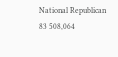National Republican 83 508,064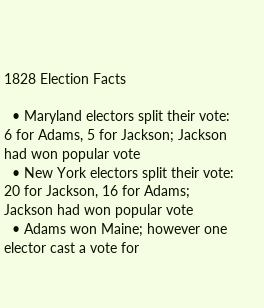1828 Election Facts

  • Maryland electors split their vote: 6 for Adams, 5 for Jackson; Jackson had won popular vote
  • New York electors split their vote: 20 for Jackson, 16 for Adams; Jackson had won popular vote
  • Adams won Maine; however one elector cast a vote for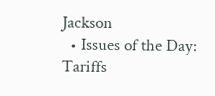Jackson
  • Issues of the Day: Tariffs